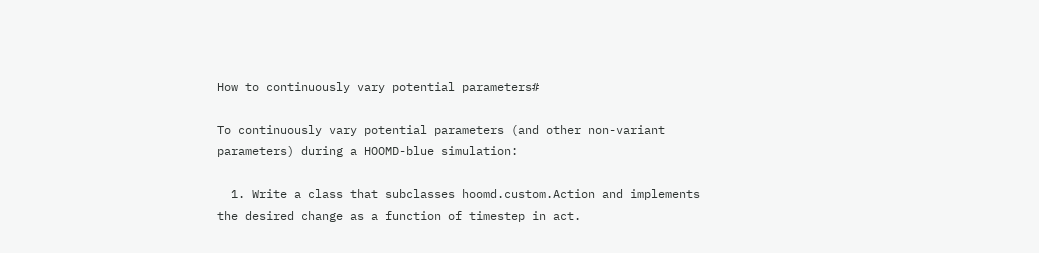How to continuously vary potential parameters#

To continuously vary potential parameters (and other non-variant parameters) during a HOOMD-blue simulation:

  1. Write a class that subclasses hoomd.custom.Action and implements the desired change as a function of timestep in act.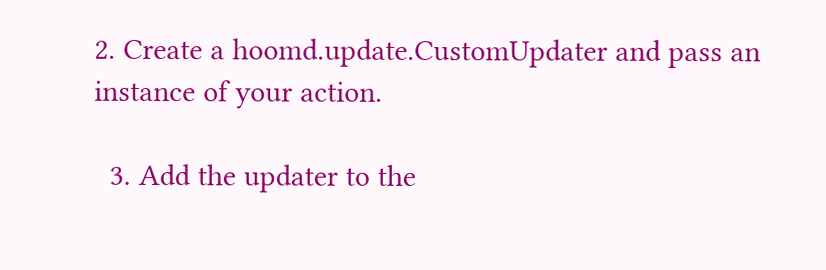2. Create a hoomd.update.CustomUpdater and pass an instance of your action.

  3. Add the updater to the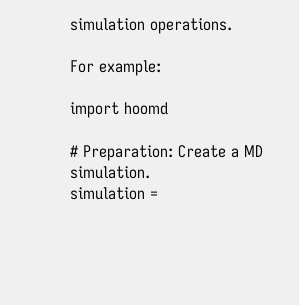simulation operations.

For example:

import hoomd

# Preparation: Create a MD simulation.
simulation =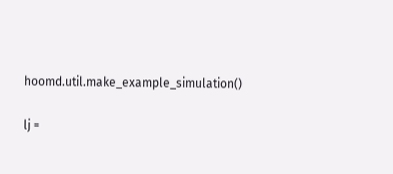hoomd.util.make_example_simulation()

lj =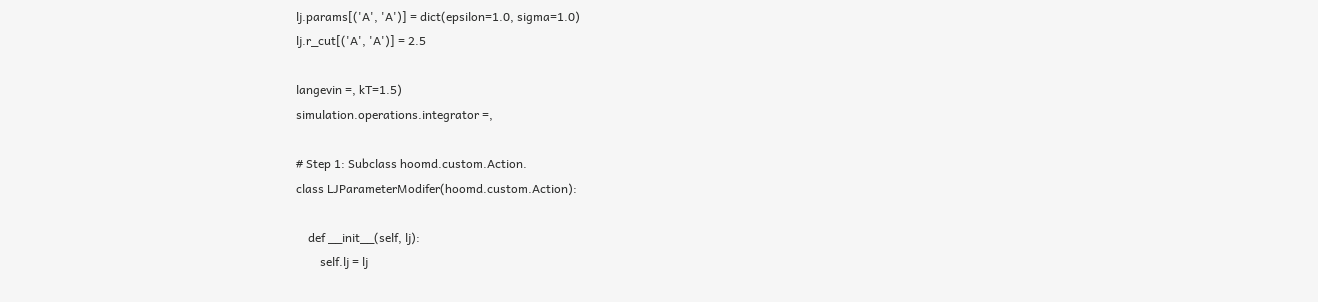lj.params[('A', 'A')] = dict(epsilon=1.0, sigma=1.0)
lj.r_cut[('A', 'A')] = 2.5

langevin =, kT=1.5)
simulation.operations.integrator =,

# Step 1: Subclass hoomd.custom.Action.
class LJParameterModifer(hoomd.custom.Action):

    def __init__(self, lj):
        self.lj = lj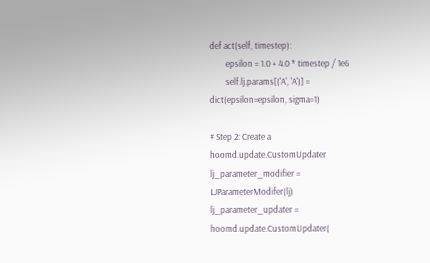def act(self, timestep):
        epsilon = 1.0 + 4.0 * timestep / 1e6
        self.lj.params[('A', 'A')] = dict(epsilon=epsilon, sigma=1)

# Step 2: Create a hoomd.update.CustomUpdater
lj_parameter_modifier = LJParameterModifer(lj)
lj_parameter_updater = hoomd.update.CustomUpdater(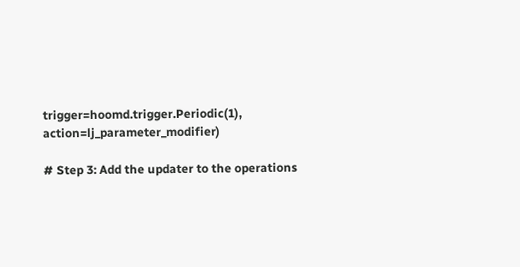trigger=hoomd.trigger.Periodic(1), action=lj_parameter_modifier)

# Step 3: Add the updater to the operations